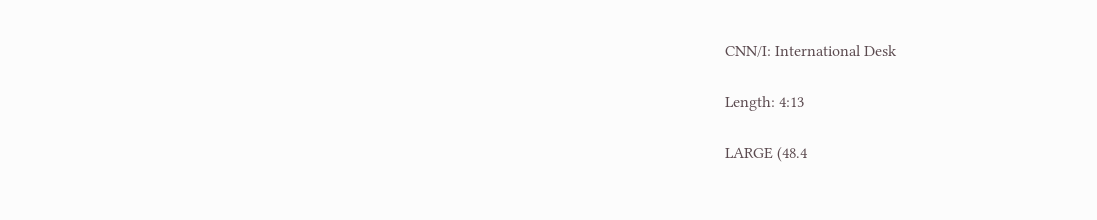CNN/I: International Desk

Length: 4:13

LARGE (48.4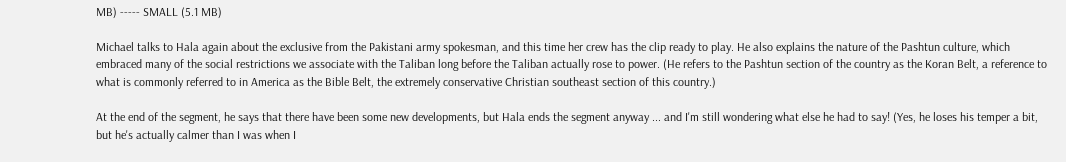MB) ----- SMALL (5.1 MB)

Michael talks to Hala again about the exclusive from the Pakistani army spokesman, and this time her crew has the clip ready to play. He also explains the nature of the Pashtun culture, which embraced many of the social restrictions we associate with the Taliban long before the Taliban actually rose to power. (He refers to the Pashtun section of the country as the Koran Belt, a reference to what is commonly referred to in America as the Bible Belt, the extremely conservative Christian southeast section of this country.)

At the end of the segment, he says that there have been some new developments, but Hala ends the segment anyway ... and I'm still wondering what else he had to say! (Yes, he loses his temper a bit, but he's actually calmer than I was when I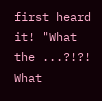first heard it! "What the ...?!?! What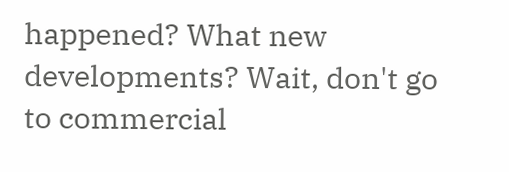happened? What new developments? Wait, don't go to commercial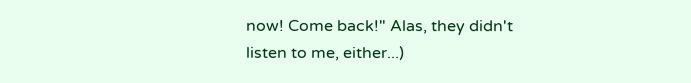now! Come back!" Alas, they didn't listen to me, either...)